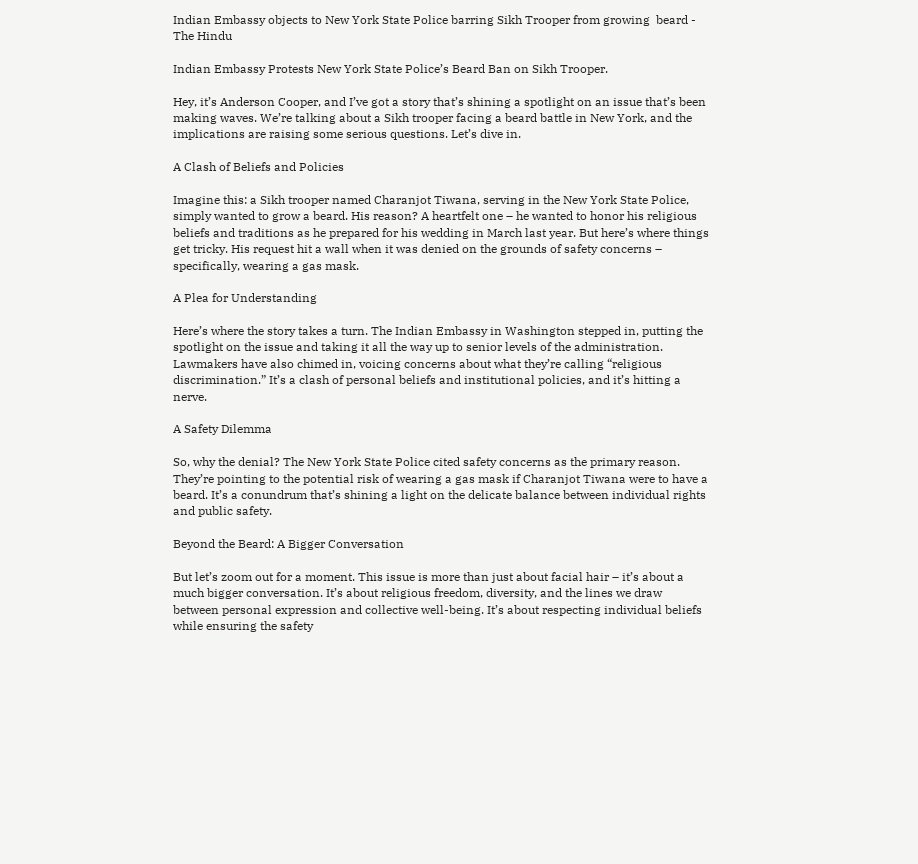Indian Embassy objects to New York State Police barring Sikh Trooper from growing  beard - The Hindu

Indian Embassy Protests New York State Police’s Beard Ban on Sikh Trooper.

Hey, it’s Anderson Cooper, and I’ve got a story that’s shining a spotlight on an issue that’s been making waves. We’re talking about a Sikh trooper facing a beard battle in New York, and the implications are raising some serious questions. Let’s dive in.

A Clash of Beliefs and Policies

Imagine this: a Sikh trooper named Charanjot Tiwana, serving in the New York State Police, simply wanted to grow a beard. His reason? A heartfelt one – he wanted to honor his religious beliefs and traditions as he prepared for his wedding in March last year. But here’s where things get tricky. His request hit a wall when it was denied on the grounds of safety concerns – specifically, wearing a gas mask.

A Plea for Understanding

Here’s where the story takes a turn. The Indian Embassy in Washington stepped in, putting the spotlight on the issue and taking it all the way up to senior levels of the administration. Lawmakers have also chimed in, voicing concerns about what they’re calling “religious discrimination.” It’s a clash of personal beliefs and institutional policies, and it’s hitting a nerve.

A Safety Dilemma

So, why the denial? The New York State Police cited safety concerns as the primary reason. They’re pointing to the potential risk of wearing a gas mask if Charanjot Tiwana were to have a beard. It’s a conundrum that’s shining a light on the delicate balance between individual rights and public safety.

Beyond the Beard: A Bigger Conversation

But let’s zoom out for a moment. This issue is more than just about facial hair – it’s about a much bigger conversation. It’s about religious freedom, diversity, and the lines we draw between personal expression and collective well-being. It’s about respecting individual beliefs while ensuring the safety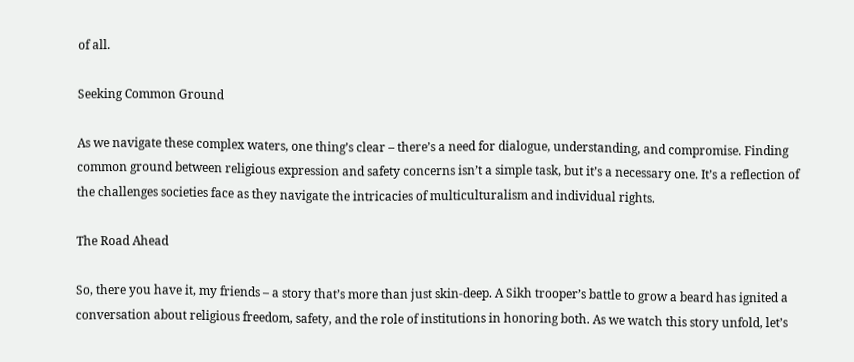of all.

Seeking Common Ground

As we navigate these complex waters, one thing’s clear – there’s a need for dialogue, understanding, and compromise. Finding common ground between religious expression and safety concerns isn’t a simple task, but it’s a necessary one. It’s a reflection of the challenges societies face as they navigate the intricacies of multiculturalism and individual rights.

The Road Ahead

So, there you have it, my friends – a story that’s more than just skin-deep. A Sikh trooper’s battle to grow a beard has ignited a conversation about religious freedom, safety, and the role of institutions in honoring both. As we watch this story unfold, let’s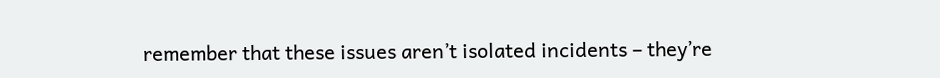remember that these issues aren’t isolated incidents – they’re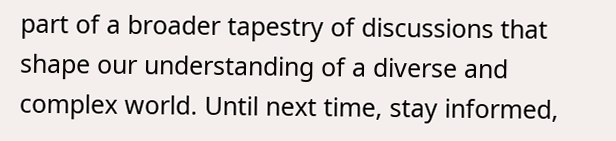part of a broader tapestry of discussions that shape our understanding of a diverse and complex world. Until next time, stay informed,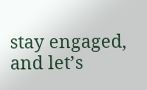stay engaged, and let’s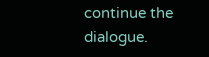continue the dialogue.